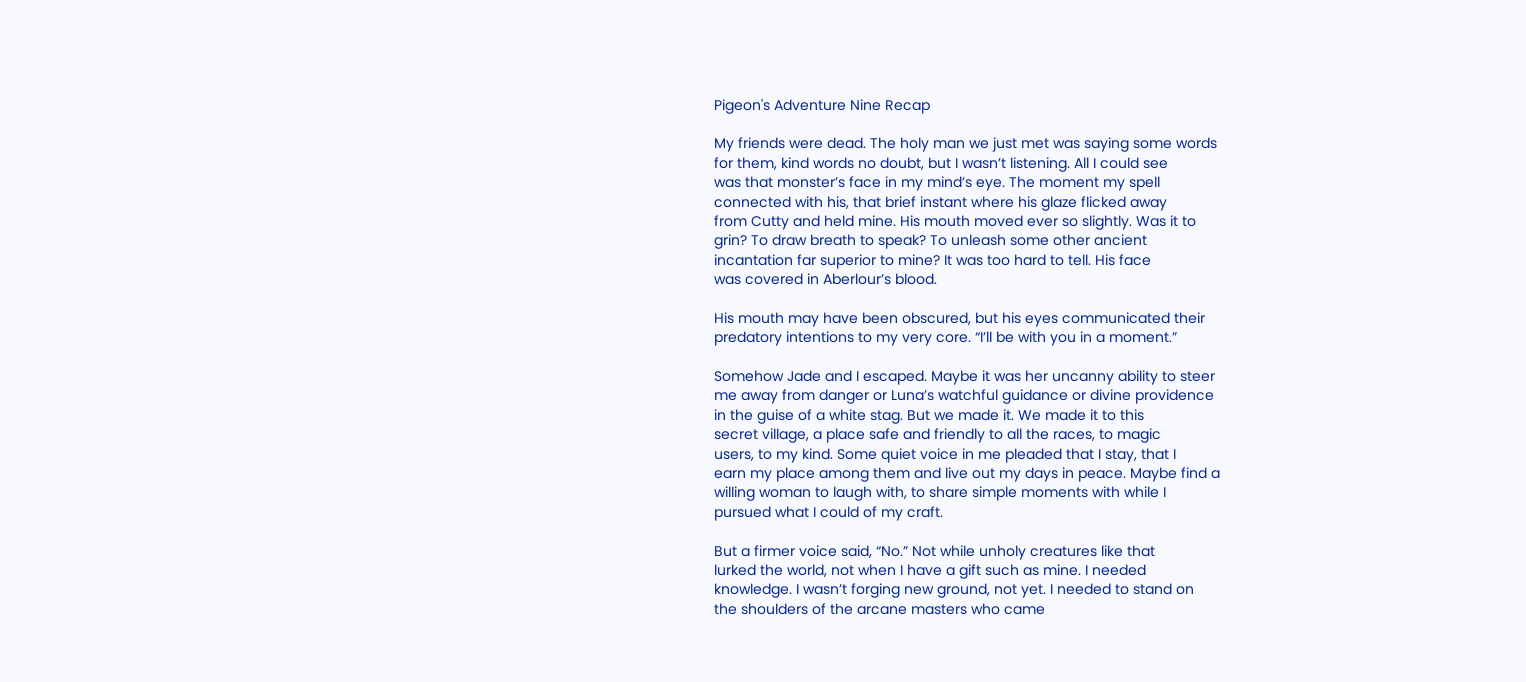Pigeon's Adventure Nine Recap

My friends were dead. The holy man we just met was saying some words
for them, kind words no doubt, but I wasn’t listening. All I could see
was that monster’s face in my mind’s eye. The moment my spell
connected with his, that brief instant where his glaze flicked away
from Cutty and held mine. His mouth moved ever so slightly. Was it to
grin? To draw breath to speak? To unleash some other ancient
incantation far superior to mine? It was too hard to tell. His face
was covered in Aberlour’s blood.

His mouth may have been obscured, but his eyes communicated their
predatory intentions to my very core. “I’ll be with you in a moment.”

Somehow Jade and I escaped. Maybe it was her uncanny ability to steer
me away from danger or Luna’s watchful guidance or divine providence
in the guise of a white stag. But we made it. We made it to this
secret village, a place safe and friendly to all the races, to magic
users, to my kind. Some quiet voice in me pleaded that I stay, that I
earn my place among them and live out my days in peace. Maybe find a
willing woman to laugh with, to share simple moments with while I
pursued what I could of my craft.

But a firmer voice said, “No.” Not while unholy creatures like that
lurked the world, not when I have a gift such as mine. I needed
knowledge. I wasn’t forging new ground, not yet. I needed to stand on
the shoulders of the arcane masters who came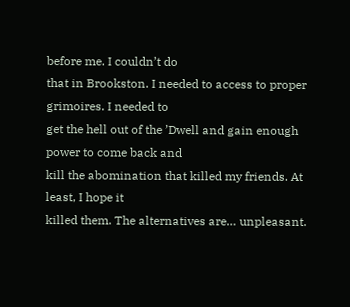before me. I couldn’t do
that in Brookston. I needed to access to proper grimoires. I needed to
get the hell out of the ’Dwell and gain enough power to come back and
kill the abomination that killed my friends. At least, I hope it
killed them. The alternatives are… unpleasant.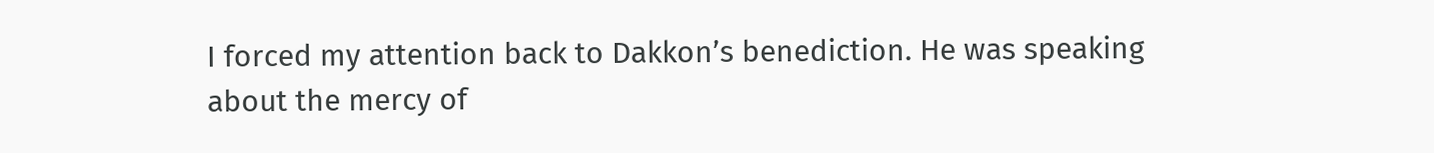I forced my attention back to Dakkon’s benediction. He was speaking
about the mercy of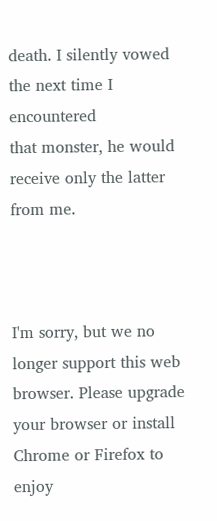death. I silently vowed the next time I encountered
that monster, he would receive only the latter from me.



I'm sorry, but we no longer support this web browser. Please upgrade your browser or install Chrome or Firefox to enjoy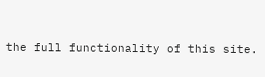the full functionality of this site.